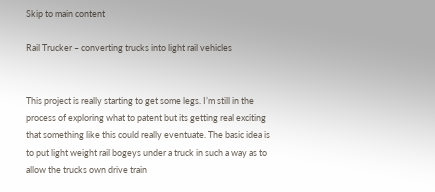Skip to main content

Rail Trucker – converting trucks into light rail vehicles


This project is really starting to get some legs. I’m still in the process of exploring what to patent but its getting real exciting that something like this could really eventuate. The basic idea is to put light weight rail bogeys under a truck in such a way as to allow the trucks own drive train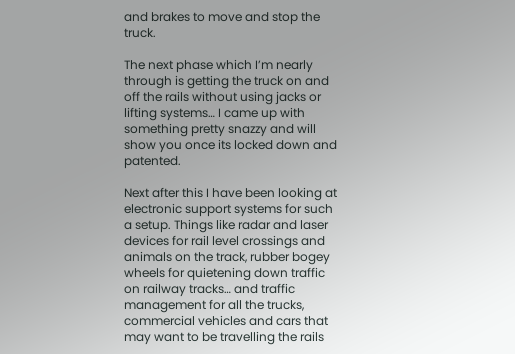and brakes to move and stop the truck.

The next phase which I’m nearly through is getting the truck on and off the rails without using jacks or lifting systems… I came up with something pretty snazzy and will show you once its locked down and patented.

Next after this I have been looking at electronic support systems for such a setup. Things like radar and laser devices for rail level crossings and animals on the track, rubber bogey wheels for quietening down traffic on railway tracks… and traffic management for all the trucks, commercial vehicles and cars that may want to be travelling the rails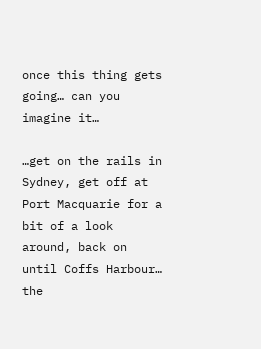once this thing gets going… can you imagine it…

…get on the rails in Sydney, get off at Port Macquarie for a bit of a look around, back on until Coffs Harbour… the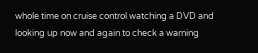whole time on cruise control watching a DVD and looking up now and again to check a warning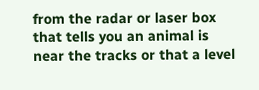from the radar or laser box that tells you an animal is near the tracks or that a level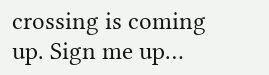crossing is coming up. Sign me up…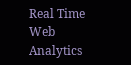Real Time Web Analytics